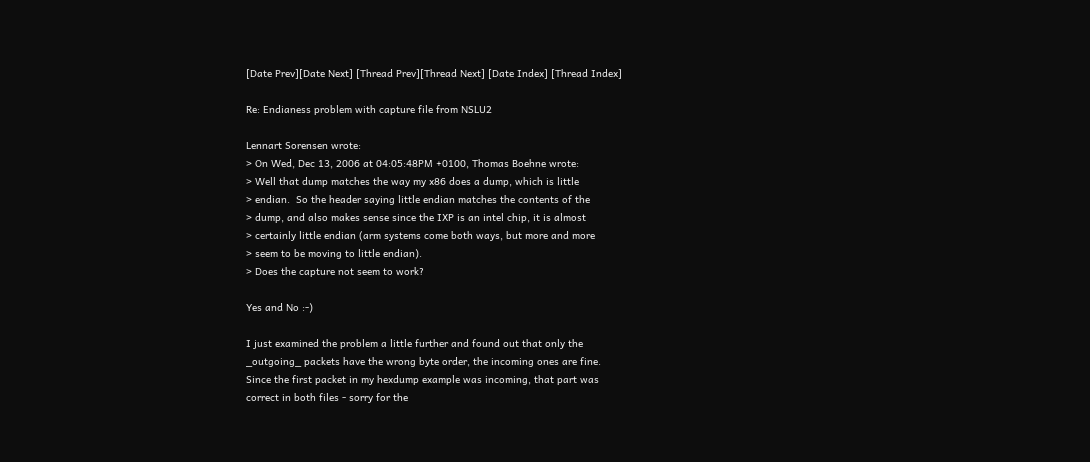[Date Prev][Date Next] [Thread Prev][Thread Next] [Date Index] [Thread Index]

Re: Endianess problem with capture file from NSLU2

Lennart Sorensen wrote:
> On Wed, Dec 13, 2006 at 04:05:48PM +0100, Thomas Boehne wrote:
> Well that dump matches the way my x86 does a dump, which is little
> endian.  So the header saying little endian matches the contents of the
> dump, and also makes sense since the IXP is an intel chip, it is almost
> certainly little endian (arm systems come both ways, but more and more
> seem to be moving to little endian).
> Does the capture not seem to work?

Yes and No :-)

I just examined the problem a little further and found out that only the
_outgoing_ packets have the wrong byte order, the incoming ones are fine.
Since the first packet in my hexdump example was incoming, that part was
correct in both files - sorry for the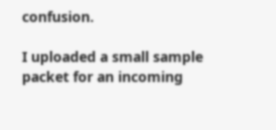confusion.

I uploaded a small sample packet for an incoming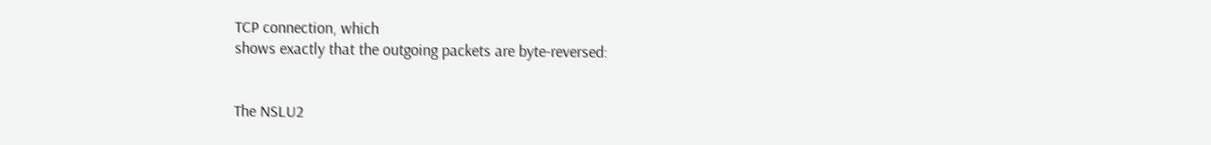TCP connection, which
shows exactly that the outgoing packets are byte-reversed:


The NSLU2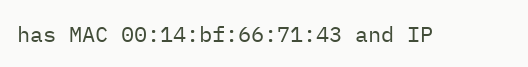has MAC 00:14:bf:66:71:43 and IP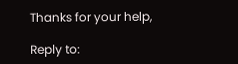Thanks for your help,

Reply to: